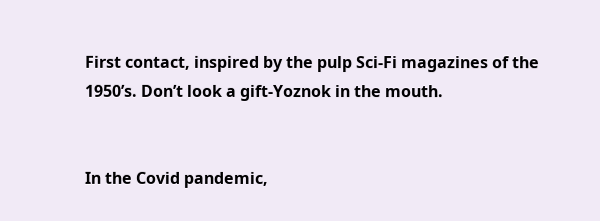First contact, inspired by the pulp Sci-Fi magazines of the 1950’s. Don’t look a gift-Yoznok in the mouth.


In the Covid pandemic,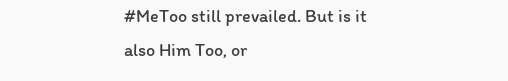#MeToo still prevailed. But is it also Him Too, or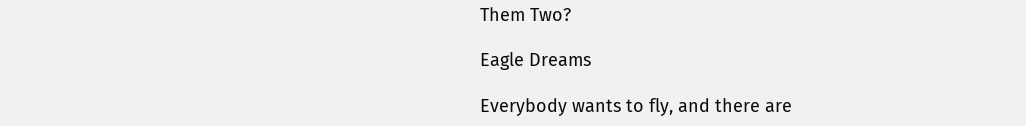Them Two?

Eagle Dreams

Everybody wants to fly, and there are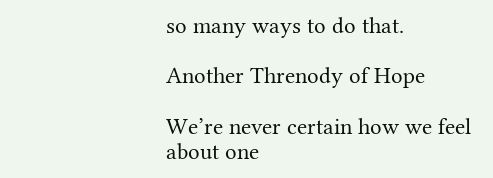so many ways to do that.

Another Threnody of Hope

We’re never certain how we feel about one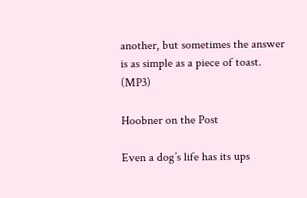another, but sometimes the answer is as simple as a piece of toast. (MP3)

Hoobner on the Post

Even a dog’s life has its ups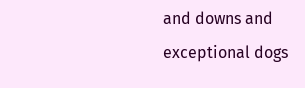and downs and exceptional dogs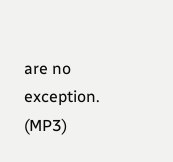are no exception. (MP3)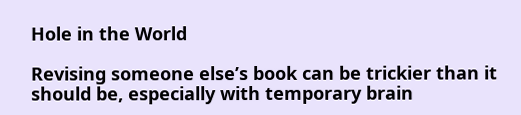Hole in the World

Revising someone else’s book can be trickier than it should be, especially with temporary brain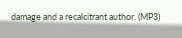damage and a recalcitrant author. (MP3)